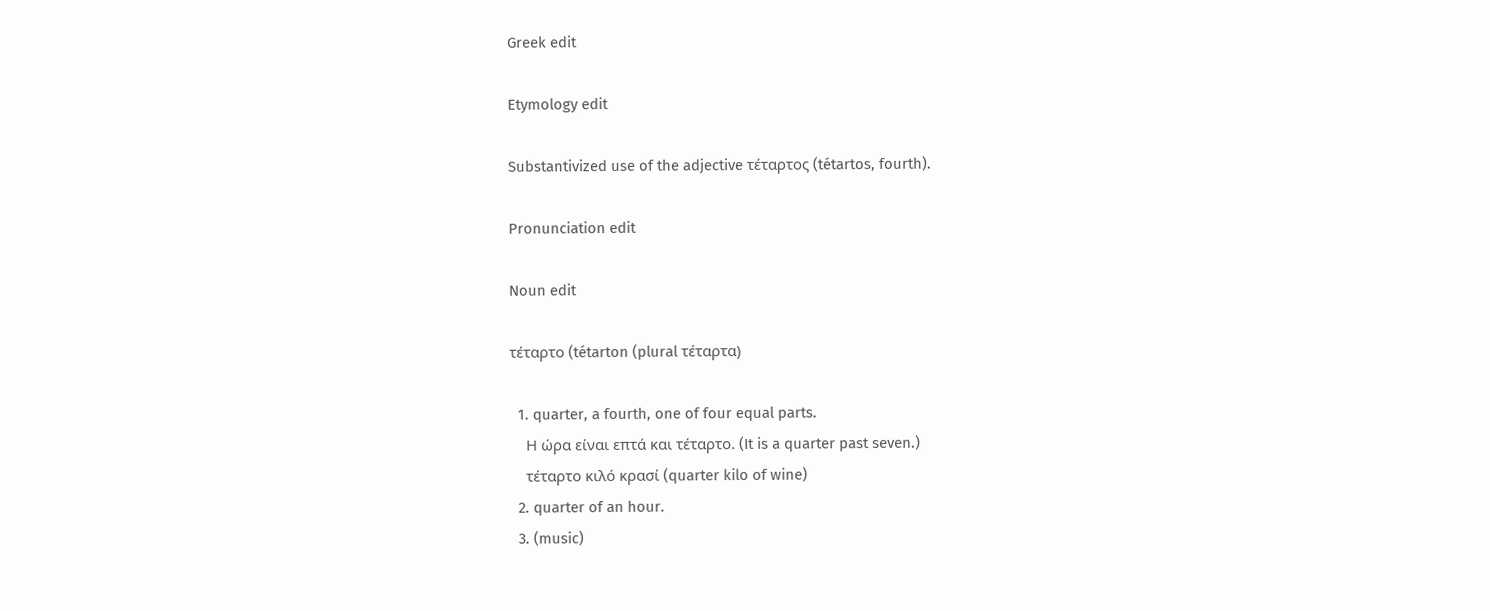Greek edit

Etymology edit

Substantivized use of the adjective τέταρτος (tétartos, fourth).

Pronunciation edit

Noun edit

τέταρτο (tétarton (plural τέταρτα)

  1. quarter, a fourth, one of four equal parts.
    Η ώρα είναι επτά και τέταρτο. (It is a quarter past seven.)
    τέταρτο κιλό κρασί (quarter kilo of wine)
  2. quarter of an hour.
  3. (music)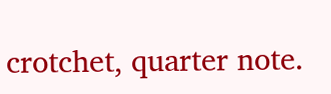crotchet, quarter note.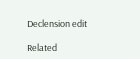Declension edit

Related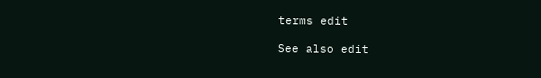terms edit

See also edit